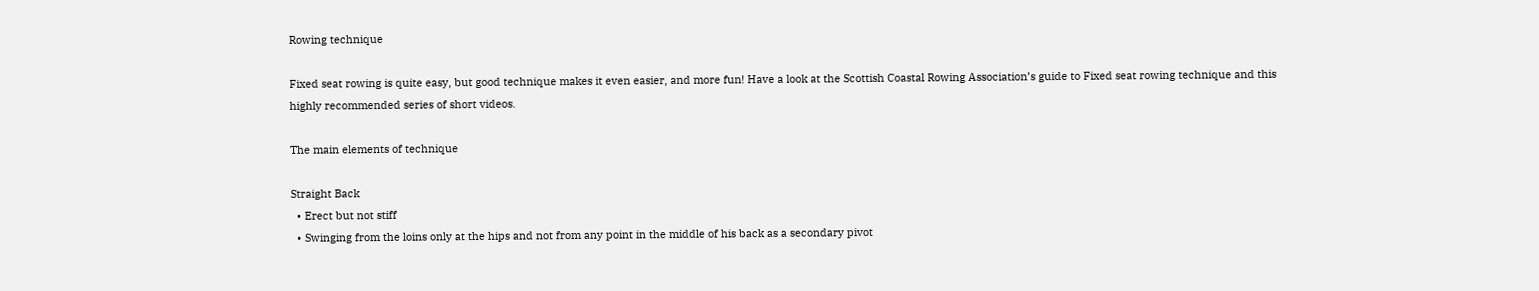Rowing technique

Fixed seat rowing is quite easy, but good technique makes it even easier, and more fun! Have a look at the Scottish Coastal Rowing Association’s guide to Fixed seat rowing technique and this highly recommended series of short videos.

The main elements of technique

Straight Back
  • Erect but not stiff
  • Swinging from the loins only at the hips and not from any point in the middle of his back as a secondary pivot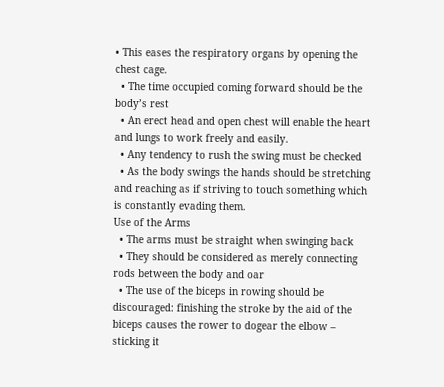• This eases the respiratory organs by opening the chest cage.
  • The time occupied coming forward should be the body’s rest
  • An erect head and open chest will enable the heart and lungs to work freely and easily.
  • Any tendency to rush the swing must be checked
  • As the body swings the hands should be stretching and reaching as if striving to touch something which is constantly evading them.
Use of the Arms
  • The arms must be straight when swinging back
  • They should be considered as merely connecting rods between the body and oar
  • The use of the biceps in rowing should be discouraged: finishing the stroke by the aid of the biceps causes the rower to dogear the elbow – sticking it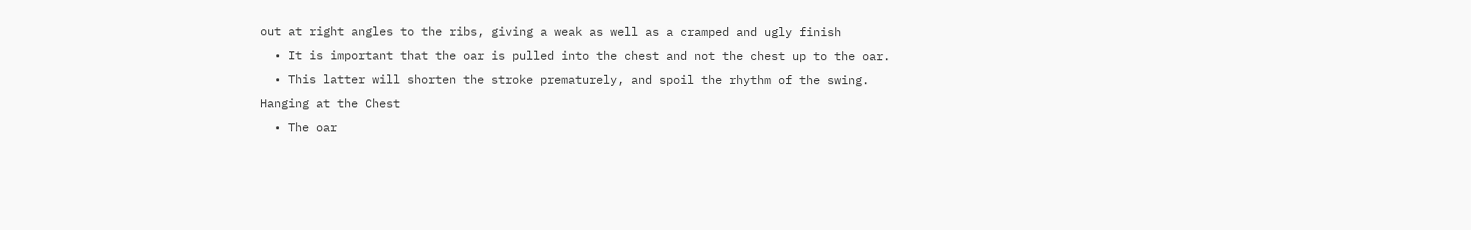out at right angles to the ribs, giving a weak as well as a cramped and ugly finish
  • It is important that the oar is pulled into the chest and not the chest up to the oar.
  • This latter will shorten the stroke prematurely, and spoil the rhythm of the swing.
Hanging at the Chest
  • The oar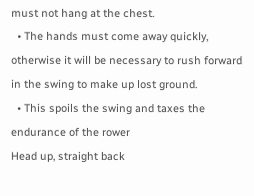must not hang at the chest.
  • The hands must come away quickly, otherwise it will be necessary to rush forward in the swing to make up lost ground.
  • This spoils the swing and taxes the endurance of the rower
Head up, straight back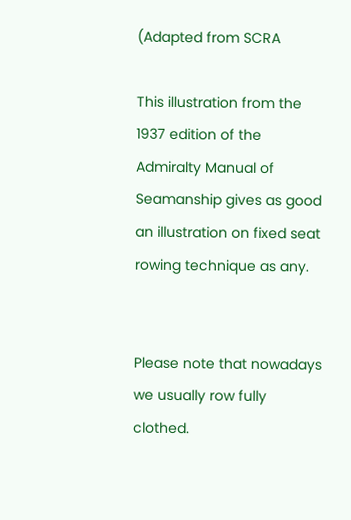(Adapted from SCRA

This illustration from the 1937 edition of the Admiralty Manual of Seamanship gives as good an illustration on fixed seat rowing technique as any.


Please note that nowadays we usually row fully clothed.